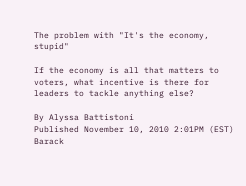The problem with "It's the economy, stupid"

If the economy is all that matters to voters, what incentive is there for leaders to tackle anything else?

By Alyssa Battistoni
Published November 10, 2010 2:01PM (EST)
Barack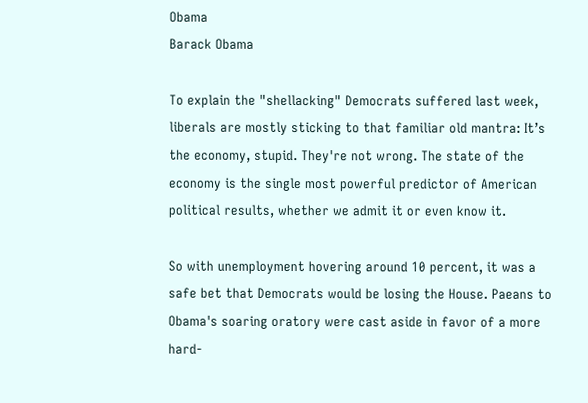Obama
Barack Obama

To explain the "shellacking" Democrats suffered last week, liberals are mostly sticking to that familiar old mantra: It’s the economy, stupid. They're not wrong. The state of the economy is the single most powerful predictor of American political results, whether we admit it or even know it.

So with unemployment hovering around 10 percent, it was a safe bet that Democrats would be losing the House. Paeans to Obama's soaring oratory were cast aside in favor of a more hard-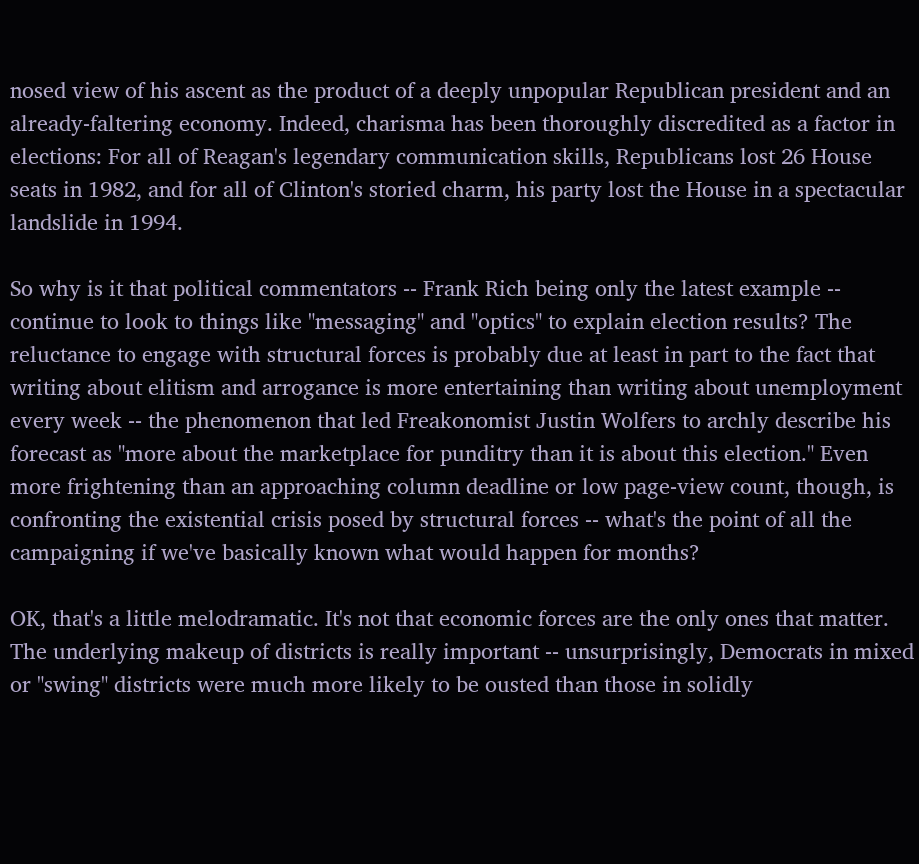nosed view of his ascent as the product of a deeply unpopular Republican president and an already-faltering economy. Indeed, charisma has been thoroughly discredited as a factor in elections: For all of Reagan's legendary communication skills, Republicans lost 26 House seats in 1982, and for all of Clinton's storied charm, his party lost the House in a spectacular landslide in 1994.

So why is it that political commentators -- Frank Rich being only the latest example -- continue to look to things like "messaging" and "optics" to explain election results? The reluctance to engage with structural forces is probably due at least in part to the fact that writing about elitism and arrogance is more entertaining than writing about unemployment every week -- the phenomenon that led Freakonomist Justin Wolfers to archly describe his forecast as "more about the marketplace for punditry than it is about this election." Even more frightening than an approaching column deadline or low page-view count, though, is confronting the existential crisis posed by structural forces -- what's the point of all the campaigning if we've basically known what would happen for months?

OK, that's a little melodramatic. It's not that economic forces are the only ones that matter. The underlying makeup of districts is really important -- unsurprisingly, Democrats in mixed or "swing" districts were much more likely to be ousted than those in solidly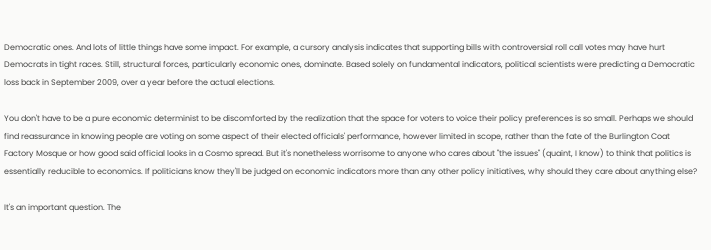Democratic ones. And lots of little things have some impact. For example, a cursory analysis indicates that supporting bills with controversial roll call votes may have hurt Democrats in tight races. Still, structural forces, particularly economic ones, dominate. Based solely on fundamental indicators, political scientists were predicting a Democratic loss back in September 2009, over a year before the actual elections.

You don't have to be a pure economic determinist to be discomforted by the realization that the space for voters to voice their policy preferences is so small. Perhaps we should find reassurance in knowing people are voting on some aspect of their elected officials' performance, however limited in scope, rather than the fate of the Burlington Coat Factory Mosque or how good said official looks in a Cosmo spread. But it's nonetheless worrisome to anyone who cares about "the issues" (quaint, I know) to think that politics is essentially reducible to economics. If politicians know they'll be judged on economic indicators more than any other policy initiatives, why should they care about anything else?

It's an important question. The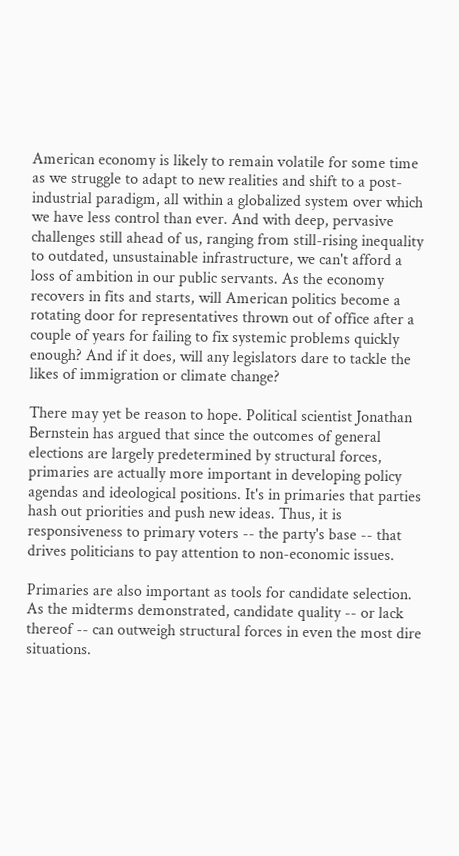American economy is likely to remain volatile for some time as we struggle to adapt to new realities and shift to a post-industrial paradigm, all within a globalized system over which we have less control than ever. And with deep, pervasive challenges still ahead of us, ranging from still-rising inequality to outdated, unsustainable infrastructure, we can't afford a loss of ambition in our public servants. As the economy recovers in fits and starts, will American politics become a rotating door for representatives thrown out of office after a couple of years for failing to fix systemic problems quickly enough? And if it does, will any legislators dare to tackle the likes of immigration or climate change?

There may yet be reason to hope. Political scientist Jonathan Bernstein has argued that since the outcomes of general elections are largely predetermined by structural forces, primaries are actually more important in developing policy agendas and ideological positions. It's in primaries that parties hash out priorities and push new ideas. Thus, it is responsiveness to primary voters -- the party's base -- that drives politicians to pay attention to non-economic issues.

Primaries are also important as tools for candidate selection. As the midterms demonstrated, candidate quality -- or lack thereof -- can outweigh structural forces in even the most dire situations.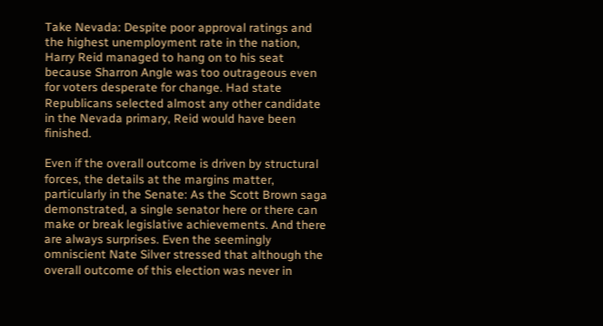Take Nevada: Despite poor approval ratings and the highest unemployment rate in the nation, Harry Reid managed to hang on to his seat because Sharron Angle was too outrageous even for voters desperate for change. Had state Republicans selected almost any other candidate in the Nevada primary, Reid would have been finished.

Even if the overall outcome is driven by structural forces, the details at the margins matter, particularly in the Senate: As the Scott Brown saga demonstrated, a single senator here or there can make or break legislative achievements. And there are always surprises. Even the seemingly omniscient Nate Silver stressed that although the overall outcome of this election was never in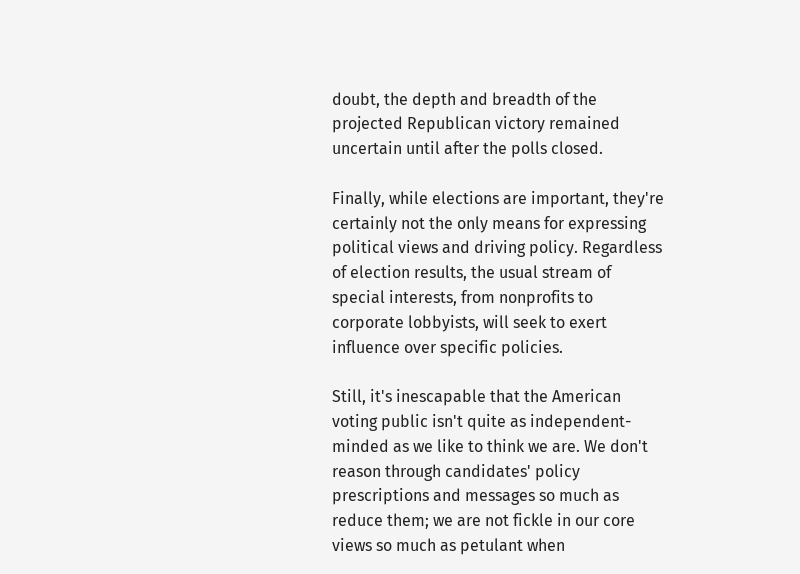doubt, the depth and breadth of the projected Republican victory remained uncertain until after the polls closed.

Finally, while elections are important, they're certainly not the only means for expressing political views and driving policy. Regardless of election results, the usual stream of special interests, from nonprofits to corporate lobbyists, will seek to exert influence over specific policies.

Still, it's inescapable that the American voting public isn't quite as independent-minded as we like to think we are. We don't reason through candidates' policy prescriptions and messages so much as reduce them; we are not fickle in our core views so much as petulant when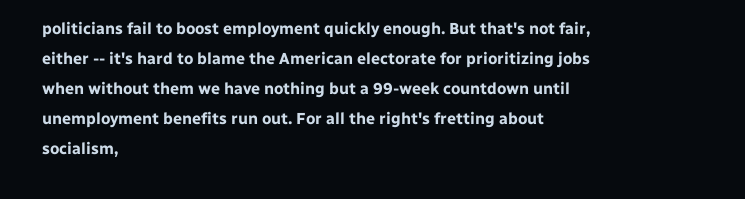politicians fail to boost employment quickly enough. But that's not fair, either -- it's hard to blame the American electorate for prioritizing jobs when without them we have nothing but a 99-week countdown until unemployment benefits run out. For all the right's fretting about socialism,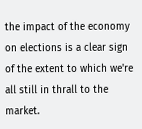the impact of the economy on elections is a clear sign of the extent to which we're all still in thrall to the market.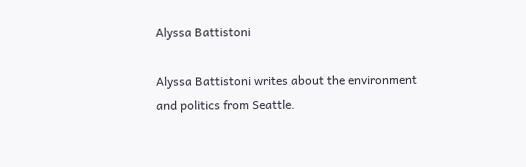Alyssa Battistoni

Alyssa Battistoni writes about the environment and politics from Seattle.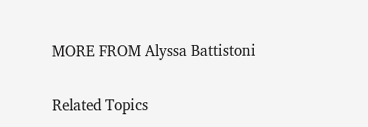MORE FROM Alyssa Battistoni

Related Topics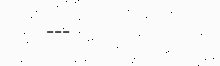---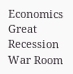Economics Great Recession War Room